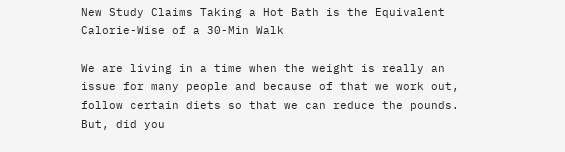New Study Claims Taking a Hot Bath is the Equivalent Calorie-Wise of a 30-Min Walk

We are living in a time when the weight is really an issue for many people and because of that we work out, follow certain diets so that we can reduce the pounds. But, did you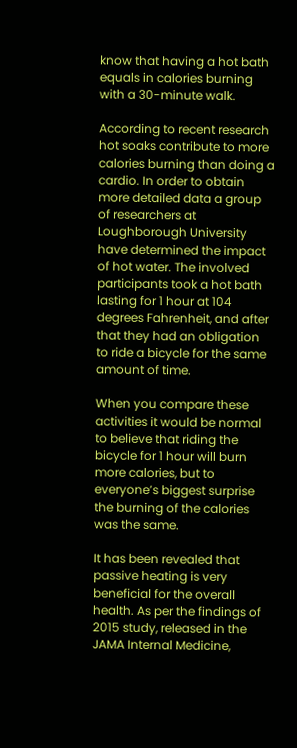know that having a hot bath equals in calories burning with a 30-minute walk.

According to recent research hot soaks contribute to more calories burning than doing a cardio. In order to obtain more detailed data a group of researchers at Loughborough University have determined the impact of hot water. The involved participants took a hot bath lasting for 1 hour at 104 degrees Fahrenheit, and after that they had an obligation to ride a bicycle for the same amount of time.

When you compare these activities it would be normal to believe that riding the bicycle for 1 hour will burn more calories, but to everyone’s biggest surprise the burning of the calories was the same.

It has been revealed that passive heating is very beneficial for the overall health. As per the findings of 2015 study, released in the JAMA Internal Medicine,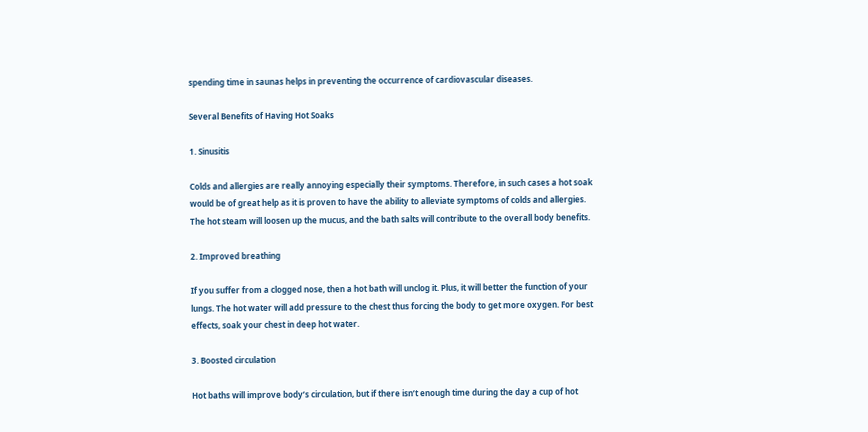spending time in saunas helps in preventing the occurrence of cardiovascular diseases.

Several Benefits of Having Hot Soaks

1. Sinusitis

Colds and allergies are really annoying especially their symptoms. Therefore, in such cases a hot soak would be of great help as it is proven to have the ability to alleviate symptoms of colds and allergies. The hot steam will loosen up the mucus, and the bath salts will contribute to the overall body benefits.

2. Improved breathing

If you suffer from a clogged nose, then a hot bath will unclog it. Plus, it will better the function of your lungs. The hot water will add pressure to the chest thus forcing the body to get more oxygen. For best effects, soak your chest in deep hot water.

3. Boosted circulation

Hot baths will improve body’s circulation, but if there isn’t enough time during the day a cup of hot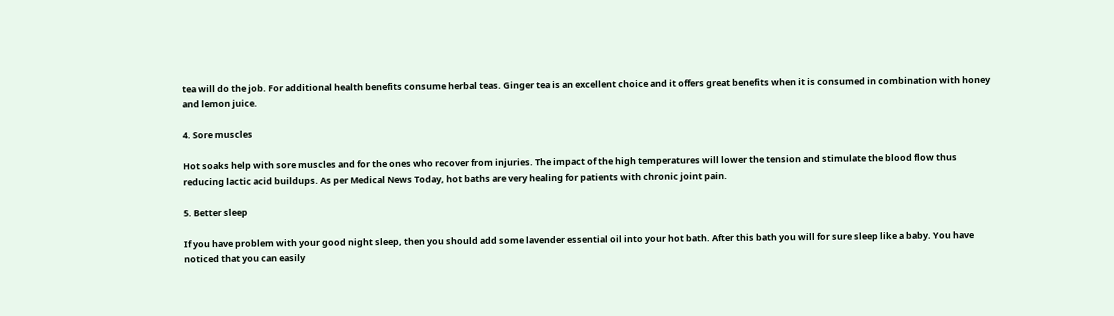tea will do the job. For additional health benefits consume herbal teas. Ginger tea is an excellent choice and it offers great benefits when it is consumed in combination with honey and lemon juice.

4. Sore muscles

Hot soaks help with sore muscles and for the ones who recover from injuries. The impact of the high temperatures will lower the tension and stimulate the blood flow thus reducing lactic acid buildups. As per Medical News Today, hot baths are very healing for patients with chronic joint pain.

5. Better sleep

If you have problem with your good night sleep, then you should add some lavender essential oil into your hot bath. After this bath you will for sure sleep like a baby. You have noticed that you can easily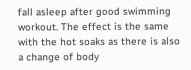fall asleep after good swimming workout. The effect is the same with the hot soaks as there is also a change of body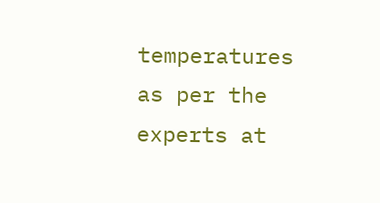temperatures as per the experts at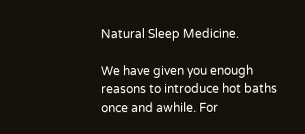Natural Sleep Medicine.

We have given you enough reasons to introduce hot baths once and awhile. For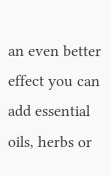an even better effect you can add essential oils, herbs or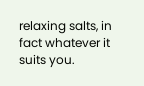relaxing salts, in fact whatever it suits you.